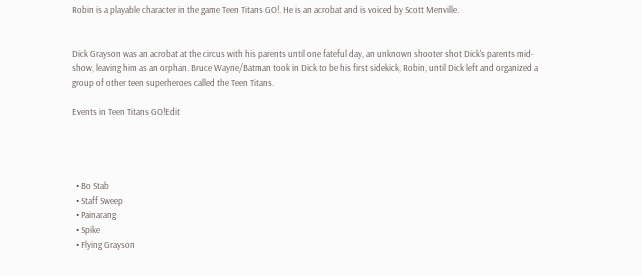Robin is a playable character in the game Teen Titans GO!. He is an acrobat and is voiced by Scott Menville.


Dick Grayson was an acrobat at the circus with his parents until one fateful day, an unknown shooter shot Dick's parents mid-show, leaving him as an orphan. Bruce Wayne/Batman took in Dick to be his first sidekick, Robin, until Dick left and organized a group of other teen superheroes called the Teen Titans.

Events in Teen Titans GO!Edit




  • Bo Stab
  • Staff Sweep
  • Painarang
  • Spike
  • Flying Grayson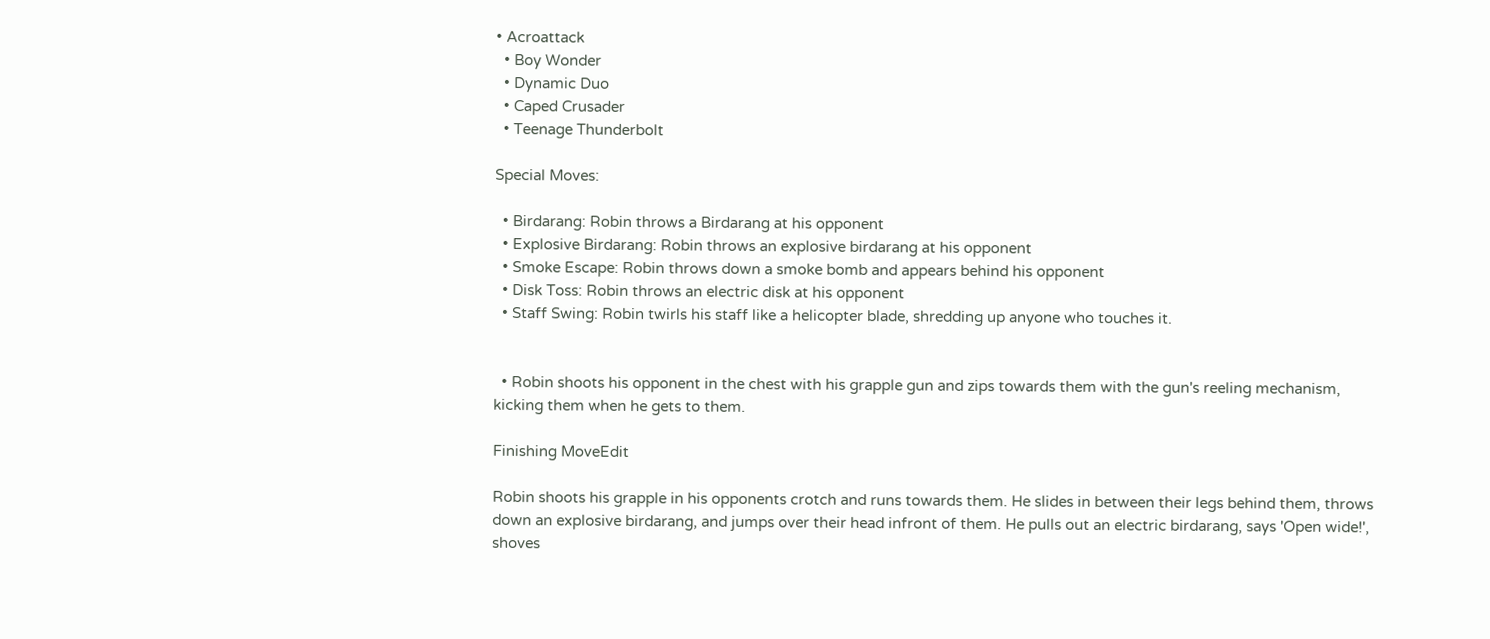• Acroattack
  • Boy Wonder
  • Dynamic Duo
  • Caped Crusader
  • Teenage Thunderbolt

Special Moves:

  • Birdarang: Robin throws a Birdarang at his opponent
  • Explosive Birdarang: Robin throws an explosive birdarang at his opponent
  • Smoke Escape: Robin throws down a smoke bomb and appears behind his opponent
  • Disk Toss: Robin throws an electric disk at his opponent
  • Staff Swing: Robin twirls his staff like a helicopter blade, shredding up anyone who touches it.


  • Robin shoots his opponent in the chest with his grapple gun and zips towards them with the gun's reeling mechanism, kicking them when he gets to them.

Finishing MoveEdit

Robin shoots his grapple in his opponents crotch and runs towards them. He slides in between their legs behind them, throws down an explosive birdarang, and jumps over their head infront of them. He pulls out an electric birdarang, says 'Open wide!', shoves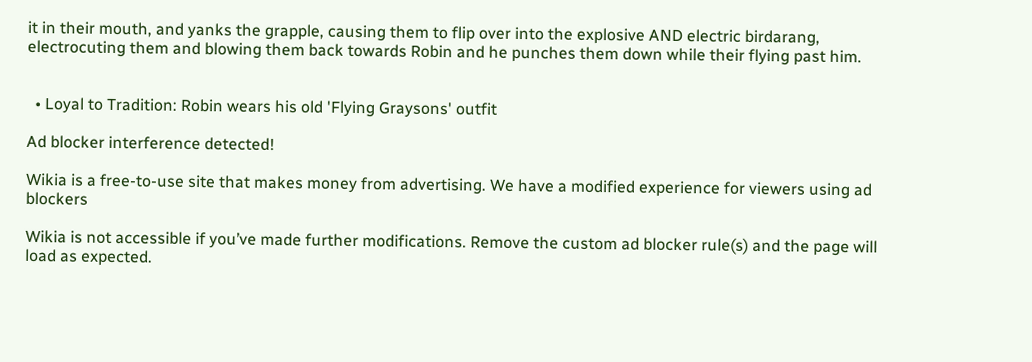it in their mouth, and yanks the grapple, causing them to flip over into the explosive AND electric birdarang, electrocuting them and blowing them back towards Robin and he punches them down while their flying past him.


  • Loyal to Tradition: Robin wears his old 'Flying Graysons' outfit

Ad blocker interference detected!

Wikia is a free-to-use site that makes money from advertising. We have a modified experience for viewers using ad blockers

Wikia is not accessible if you’ve made further modifications. Remove the custom ad blocker rule(s) and the page will load as expected.